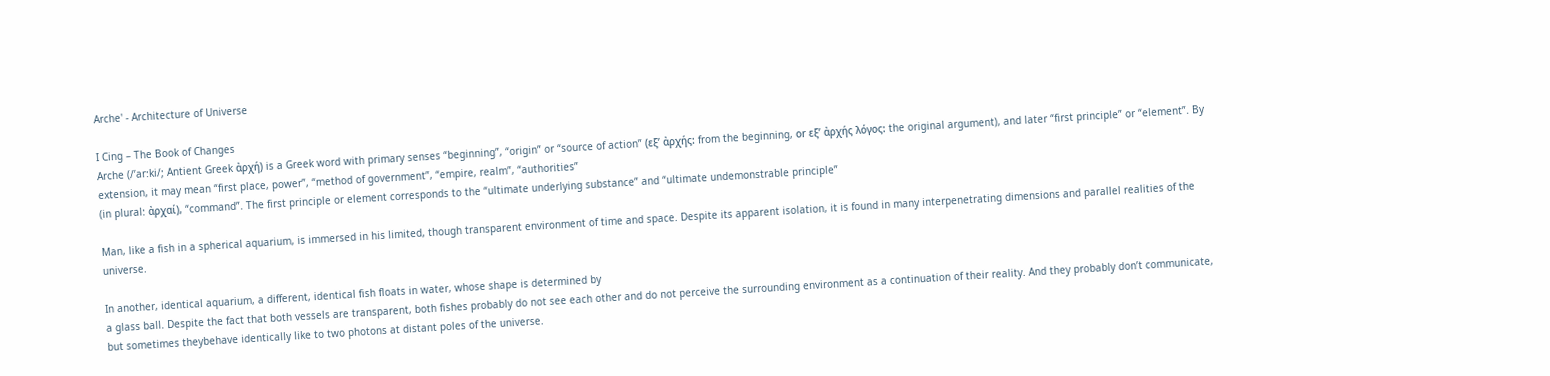Arche' - Architecture of Universe

I Cing – The Book of Changes
Arche (/’ar:ki/; Antient Greek ἀρχή) is a Greek word with primary senses “beginning”, “origin” or “source of action” (εξ’ ἀρχής: from the beginning, οr εξ’ ἀρχής λόγος: the original argument), and later “first principle” or “element”. By extension, it may mean “first place, power”, “method of government”, “empire, realm”, “authorities”
(in plural: ἀρχαί), “command”. The first principle or element corresponds to the “ultimate underlying substance” and “ultimate undemonstrable principle”

Man, like a fish in a spherical aquarium, is immersed in his limited, though transparent environment of time and space. Despite its apparent isolation, it is found in many interpenetrating dimensions and parallel realities of the universe.

In another, identical aquarium, a different, identical fish floats in water, whose shape is determined by
a glass ball. Despite the fact that both vessels are transparent, both fishes probably do not see each other and do not perceive the surrounding environment as a continuation of their reality. And they probably don’t communicate, but sometimes theybehave identically like to two photons at distant poles of the universe.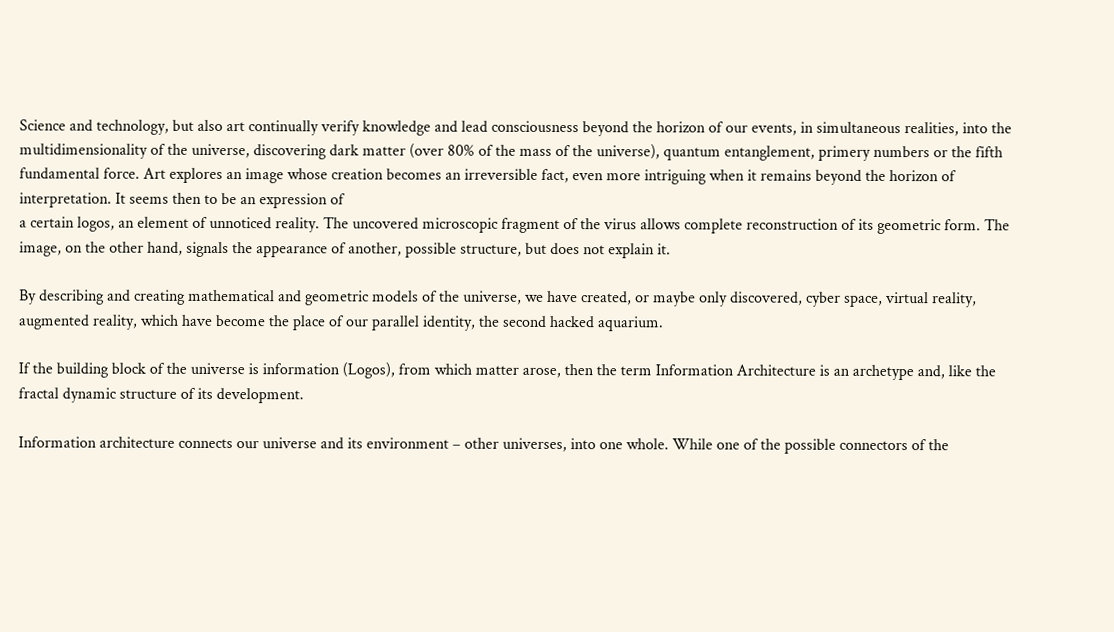Science and technology, but also art continually verify knowledge and lead consciousness beyond the horizon of our events, in simultaneous realities, into the multidimensionality of the universe, discovering dark matter (over 80% of the mass of the universe), quantum entanglement, primery numbers or the fifth fundamental force. Art explores an image whose creation becomes an irreversible fact, even more intriguing when it remains beyond the horizon of interpretation. It seems then to be an expression of
a certain logos, an element of unnoticed reality. The uncovered microscopic fragment of the virus allows complete reconstruction of its geometric form. The image, on the other hand, signals the appearance of another, possible structure, but does not explain it.

By describing and creating mathematical and geometric models of the universe, we have created, or maybe only discovered, cyber space, virtual reality, augmented reality, which have become the place of our parallel identity, the second hacked aquarium.

If the building block of the universe is information (Logos), from which matter arose, then the term Information Architecture is an archetype and, like the fractal dynamic structure of its development.

Information architecture connects our universe and its environment – other universes, into one whole. While one of the possible connectors of the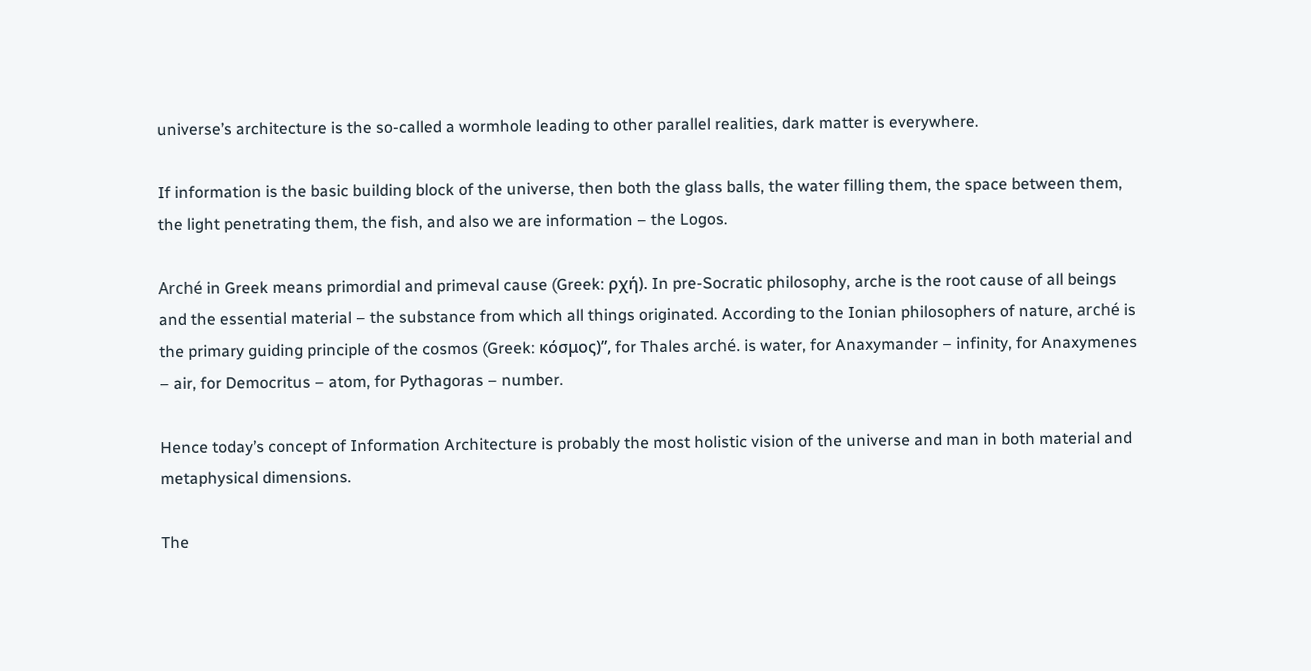universe’s architecture is the so-called a wormhole leading to other parallel realities, dark matter is everywhere.

If information is the basic building block of the universe, then both the glass balls, the water filling them, the space between them, the light penetrating them, the fish, and also we are information – the Logos.

Arché in Greek means primordial and primeval cause (Greek: ρχή). In pre-Socratic philosophy, arche is the root cause of all beings and the essential material – the substance from which all things originated. According to the Ionian philosophers of nature, arché is the primary guiding principle of the cosmos (Greek: κόσμος)”, for Thales arché. is water, for Anaxymander – infinity, for Anaxymenes – air, for Democritus – atom, for Pythagoras – number.

Hence today’s concept of Information Architecture is probably the most holistic vision of the universe and man in both material and metaphysical dimensions.

The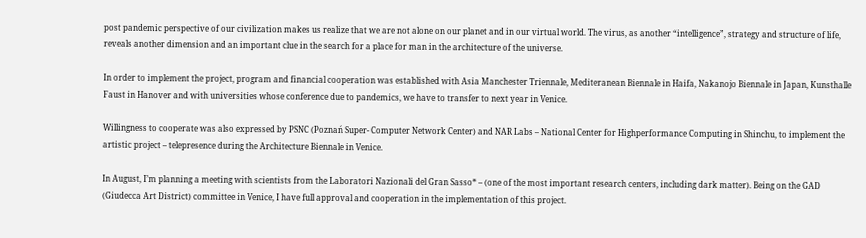post pandemic perspective of our civilization makes us realize that we are not alone on our planet and in our virtual world. The virus, as another “intelligence”, strategy and structure of life, reveals another dimension and an important clue in the search for a place for man in the architecture of the universe.

In order to implement the project, program and financial cooperation was established with Asia Manchester Triennale, Mediteranean Biennale in Haifa, Nakanojo Biennale in Japan, Kunsthalle Faust in Hanover and with universities whose conference due to pandemics, we have to transfer to next year in Venice.

Willingness to cooperate was also expressed by PSNC (Poznań Super- Computer Network Center) and NAR Labs – National Center for Highperformance Computing in Shinchu, to implement the artistic project – telepresence during the Architecture Biennale in Venice.

In August, I’m planning a meeting with scientists from the Laboratori Nazionali del Gran Sasso* – (one of the most important research centers, including dark matter). Being on the GAD (Giudecca Art District) committee in Venice, I have full approval and cooperation in the implementation of this project.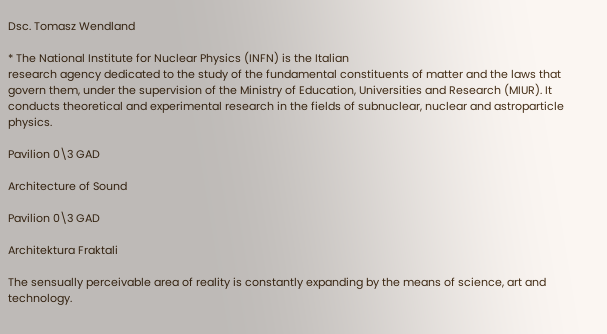Dsc. Tomasz Wendland

* The National Institute for Nuclear Physics (INFN) is the Italian
research agency dedicated to the study of the fundamental constituents of matter and the laws that govern them, under the supervision of the Ministry of Education, Universities and Research (MIUR). It conducts theoretical and experimental research in the fields of subnuclear, nuclear and astroparticle physics.

Pavilion 0\3 GAD

Architecture of Sound

Pavilion 0\3 GAD

Architektura Fraktali

The sensually perceivable area of reality is constantly expanding by the means of science, art and technology.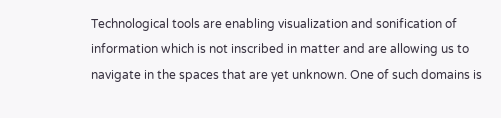Technological tools are enabling visualization and sonification of information which is not inscribed in matter and are allowing us to navigate in the spaces that are yet unknown. One of such domains is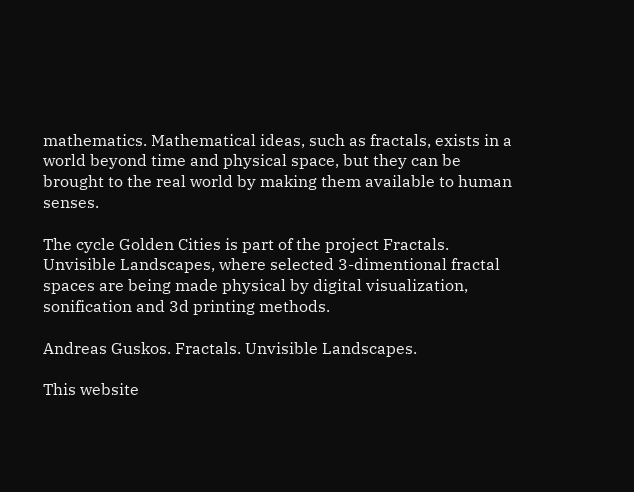mathematics. Mathematical ideas, such as fractals, exists in a world beyond time and physical space, but they can be brought to the real world by making them available to human senses.

The cycle Golden Cities is part of the project Fractals. Unvisible Landscapes, where selected 3-dimentional fractal spaces are being made physical by digital visualization, sonification and 3d printing methods.

Andreas Guskos. Fractals. Unvisible Landscapes.

This website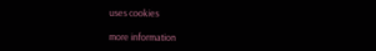uses cookies

more information